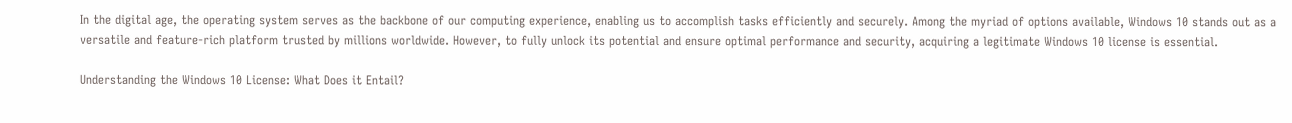In the digital age, the operating system serves as the backbone of our computing experience, enabling us to accomplish tasks efficiently and securely. Among the myriad of options available, Windows 10 stands out as a versatile and feature-rich platform trusted by millions worldwide. However, to fully unlock its potential and ensure optimal performance and security, acquiring a legitimate Windows 10 license is essential.

Understanding the Windows 10 License: What Does it Entail?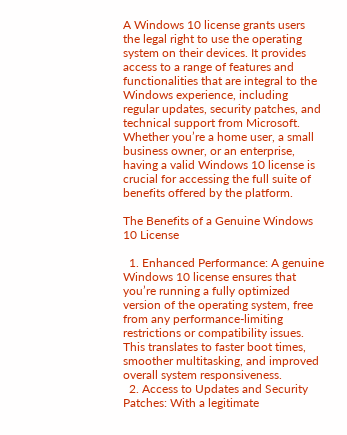A Windows 10 license grants users the legal right to use the operating system on their devices. It provides access to a range of features and functionalities that are integral to the Windows experience, including regular updates, security patches, and technical support from Microsoft. Whether you’re a home user, a small business owner, or an enterprise, having a valid Windows 10 license is crucial for accessing the full suite of benefits offered by the platform.

The Benefits of a Genuine Windows 10 License

  1. Enhanced Performance: A genuine Windows 10 license ensures that you’re running a fully optimized version of the operating system, free from any performance-limiting restrictions or compatibility issues. This translates to faster boot times, smoother multitasking, and improved overall system responsiveness.
  2. Access to Updates and Security Patches: With a legitimate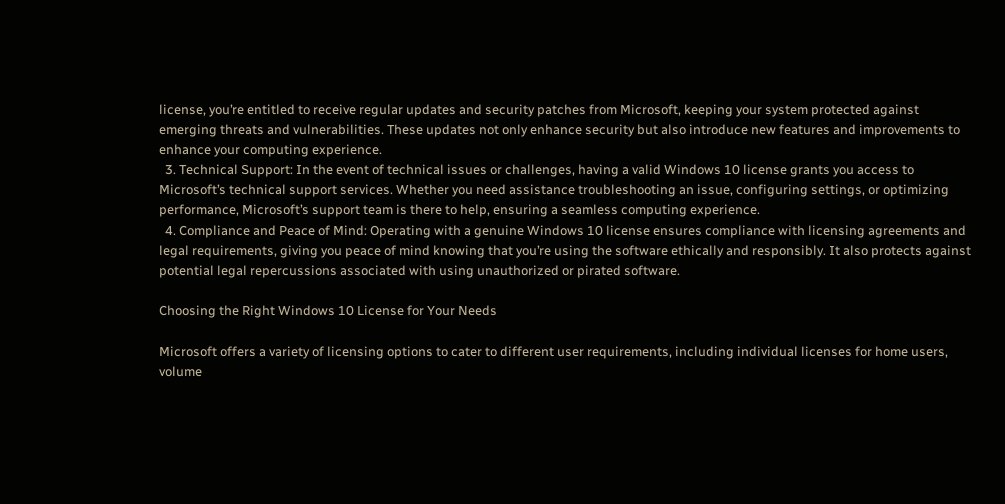license, you’re entitled to receive regular updates and security patches from Microsoft, keeping your system protected against emerging threats and vulnerabilities. These updates not only enhance security but also introduce new features and improvements to enhance your computing experience.
  3. Technical Support: In the event of technical issues or challenges, having a valid Windows 10 license grants you access to Microsoft’s technical support services. Whether you need assistance troubleshooting an issue, configuring settings, or optimizing performance, Microsoft’s support team is there to help, ensuring a seamless computing experience.
  4. Compliance and Peace of Mind: Operating with a genuine Windows 10 license ensures compliance with licensing agreements and legal requirements, giving you peace of mind knowing that you’re using the software ethically and responsibly. It also protects against potential legal repercussions associated with using unauthorized or pirated software.

Choosing the Right Windows 10 License for Your Needs

Microsoft offers a variety of licensing options to cater to different user requirements, including individual licenses for home users, volume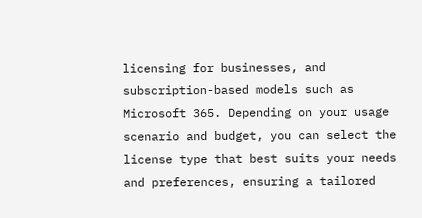licensing for businesses, and subscription-based models such as Microsoft 365. Depending on your usage scenario and budget, you can select the license type that best suits your needs and preferences, ensuring a tailored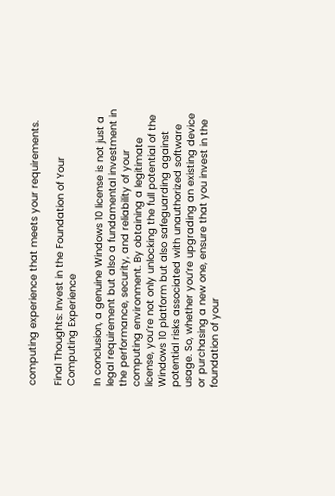computing experience that meets your requirements.

Final Thoughts: Invest in the Foundation of Your Computing Experience

In conclusion, a genuine Windows 10 license is not just a legal requirement but also a fundamental investment in the performance, security, and reliability of your computing environment. By obtaining a legitimate license, you’re not only unlocking the full potential of the Windows 10 platform but also safeguarding against potential risks associated with unauthorized software usage. So, whether you’re upgrading an existing device or purchasing a new one, ensure that you invest in the foundation of your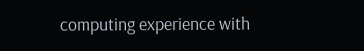computing experience with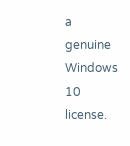a genuine Windows 10 license.